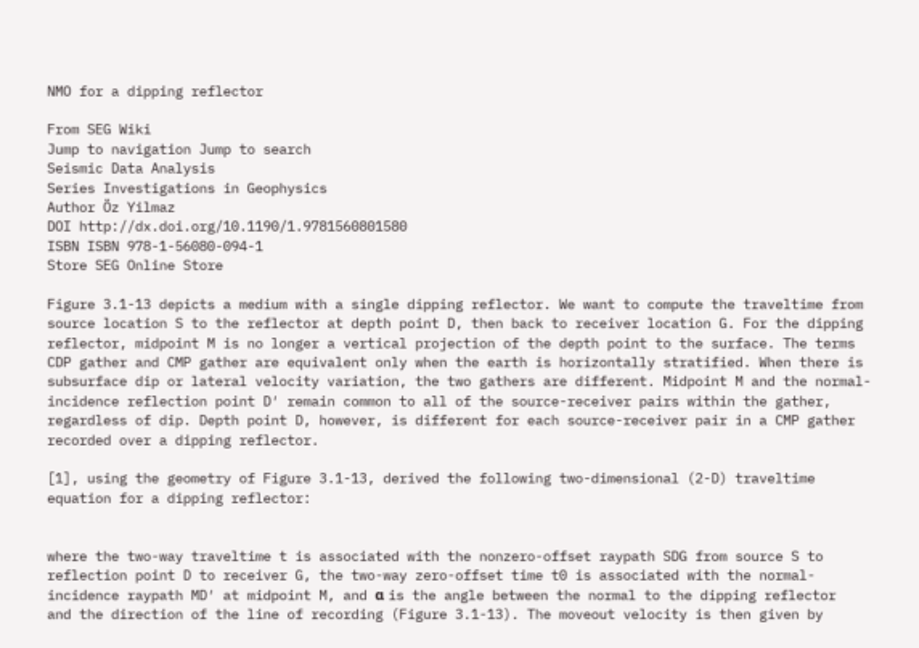NMO for a dipping reflector

From SEG Wiki
Jump to navigation Jump to search
Seismic Data Analysis
Series Investigations in Geophysics
Author Öz Yilmaz
DOI http://dx.doi.org/10.1190/1.9781560801580
ISBN ISBN 978-1-56080-094-1
Store SEG Online Store

Figure 3.1-13 depicts a medium with a single dipping reflector. We want to compute the traveltime from source location S to the reflector at depth point D, then back to receiver location G. For the dipping reflector, midpoint M is no longer a vertical projection of the depth point to the surface. The terms CDP gather and CMP gather are equivalent only when the earth is horizontally stratified. When there is subsurface dip or lateral velocity variation, the two gathers are different. Midpoint M and the normal-incidence reflection point D′ remain common to all of the source-receiver pairs within the gather, regardless of dip. Depth point D, however, is different for each source-receiver pair in a CMP gather recorded over a dipping reflector.

[1], using the geometry of Figure 3.1-13, derived the following two-dimensional (2-D) traveltime equation for a dipping reflector:


where the two-way traveltime t is associated with the nonzero-offset raypath SDG from source S to reflection point D to receiver G, the two-way zero-offset time t0 is associated with the normal-incidence raypath MD′ at midpoint M, and α is the angle between the normal to the dipping reflector and the direction of the line of recording (Figure 3.1-13). The moveout velocity is then given by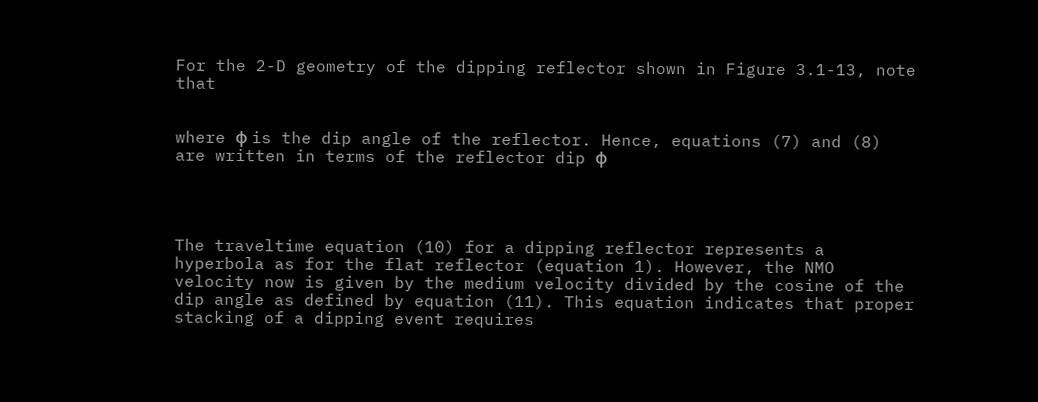For the 2-D geometry of the dipping reflector shown in Figure 3.1-13, note that


where ϕ is the dip angle of the reflector. Hence, equations (7) and (8) are written in terms of the reflector dip ϕ




The traveltime equation (10) for a dipping reflector represents a hyperbola as for the flat reflector (equation 1). However, the NMO velocity now is given by the medium velocity divided by the cosine of the dip angle as defined by equation (11). This equation indicates that proper stacking of a dipping event requires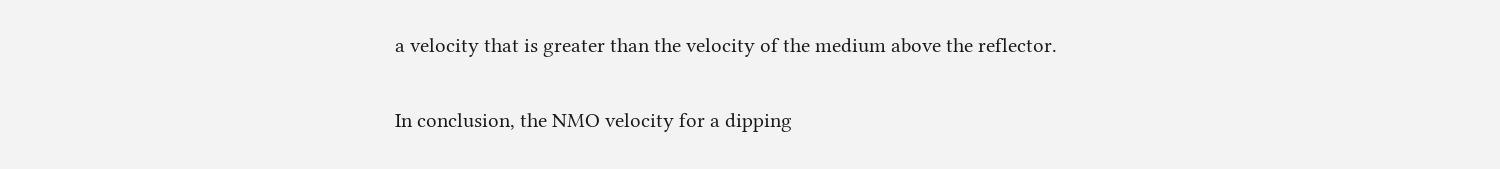a velocity that is greater than the velocity of the medium above the reflector.


In conclusion, the NMO velocity for a dipping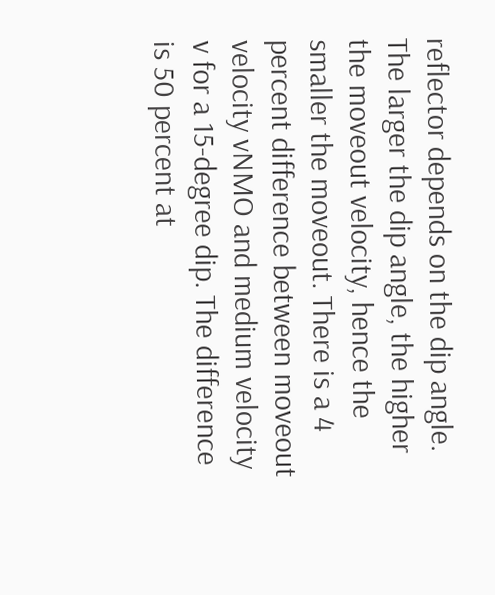reflector depends on the dip angle. The larger the dip angle, the higher the moveout velocity, hence the smaller the moveout. There is a 4 percent difference between moveout velocity vNMO and medium velocity v for a 15-degree dip. The difference is 50 percent at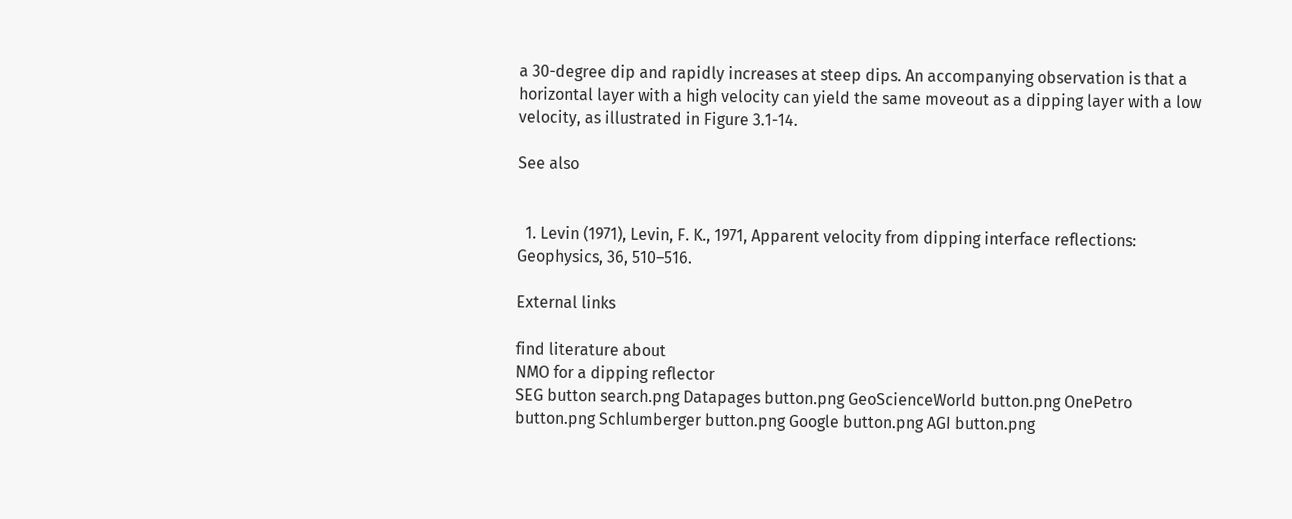a 30-degree dip and rapidly increases at steep dips. An accompanying observation is that a horizontal layer with a high velocity can yield the same moveout as a dipping layer with a low velocity, as illustrated in Figure 3.1-14.

See also


  1. Levin (1971), Levin, F. K., 1971, Apparent velocity from dipping interface reflections: Geophysics, 36, 510–516.

External links

find literature about
NMO for a dipping reflector
SEG button search.png Datapages button.png GeoScienceWorld button.png OnePetro button.png Schlumberger button.png Google button.png AGI button.png